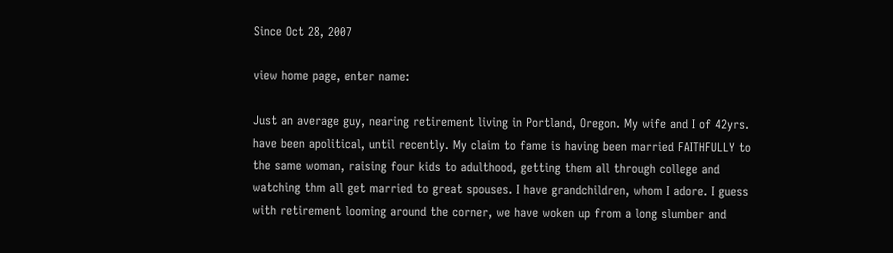Since Oct 28, 2007

view home page, enter name:

Just an average guy, nearing retirement living in Portland, Oregon. My wife and I of 42yrs. have been apolitical, until recently. My claim to fame is having been married FAITHFULLY to the same woman, raising four kids to adulthood, getting them all through college and watching thm all get married to great spouses. I have grandchildren, whom I adore. I guess with retirement looming around the corner, we have woken up from a long slumber and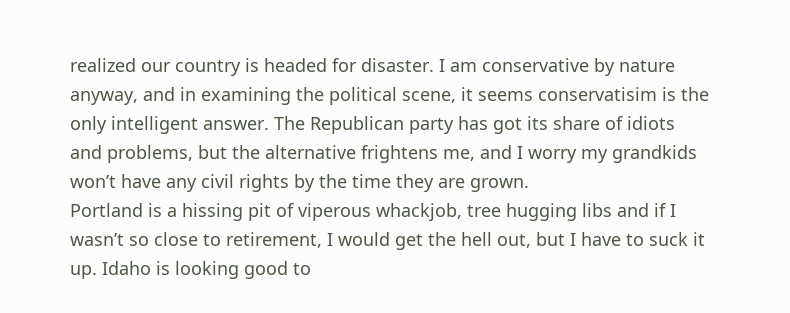realized our country is headed for disaster. I am conservative by nature anyway, and in examining the political scene, it seems conservatisim is the only intelligent answer. The Republican party has got its share of idiots and problems, but the alternative frightens me, and I worry my grandkids won’t have any civil rights by the time they are grown.
Portland is a hissing pit of viperous whackjob, tree hugging libs and if I wasn’t so close to retirement, I would get the hell out, but I have to suck it up. Idaho is looking good to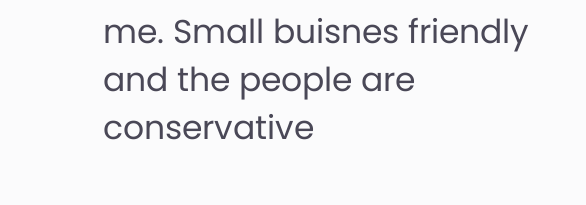me. Small buisnes friendly and the people are conservative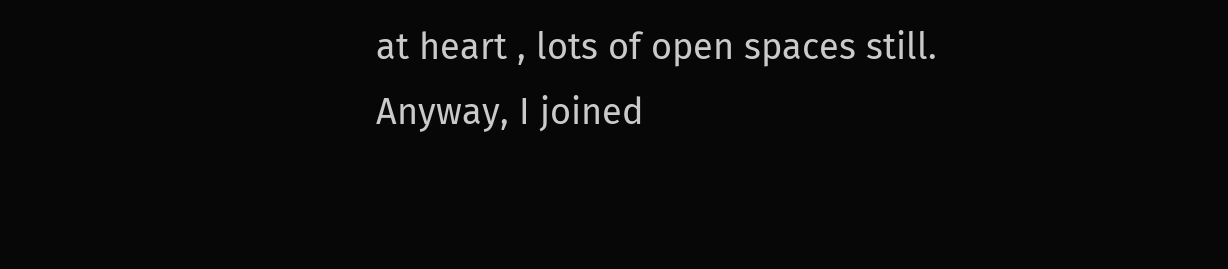at heart , lots of open spaces still.
Anyway, I joined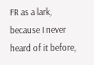FR as a lark, because I never heard of it before,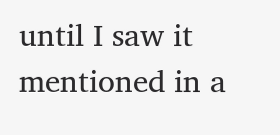until I saw it mentioned in a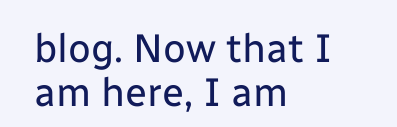blog. Now that I am here, I am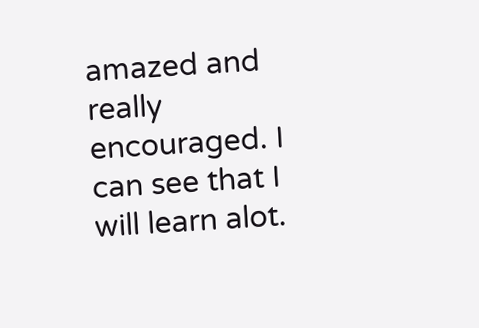amazed and really encouraged. I can see that I will learn alot.